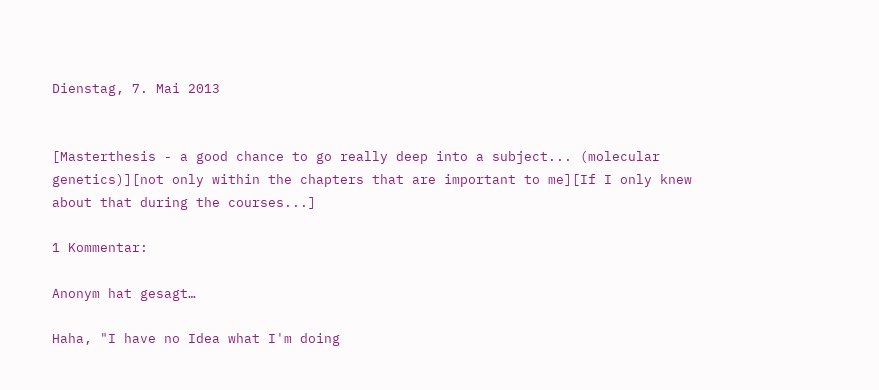Dienstag, 7. Mai 2013


[Masterthesis - a good chance to go really deep into a subject... (molecular genetics)][not only within the chapters that are important to me][If I only knew about that during the courses...]

1 Kommentar:

Anonym hat gesagt…

Haha, "I have no Idea what I'm doing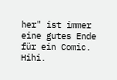her" ist immer eine gutes Ende für ein Comic. Hihi.